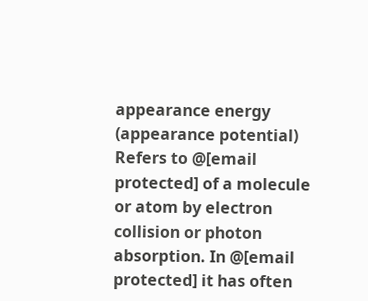appearance energy (appearance potential)
Refers to @[email protected] of a molecule or atom by electron collision or photon absorption. In @[email protected] it has often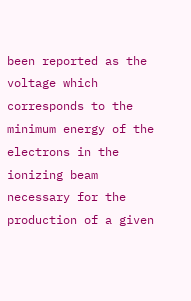been reported as the voltage which corresponds to the minimum energy of the electrons in the ionizing beam necessary for the production of a given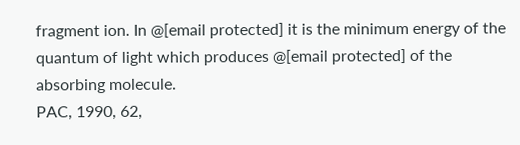fragment ion. In @[email protected] it is the minimum energy of the quantum of light which produces @[email protected] of the absorbing molecule.
PAC, 1990, 62,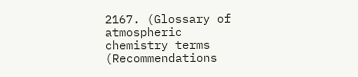2167. (Glossary of atmospheric chemistry terms (Recommendations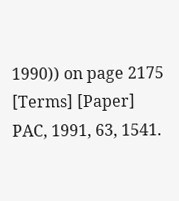1990)) on page 2175 [Terms] [Paper]
PAC, 1991, 63, 1541.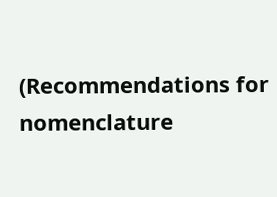(Recommendations for nomenclature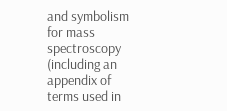and symbolism for mass spectroscopy (including an appendix of terms used in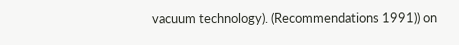vacuum technology). (Recommendations 1991)) on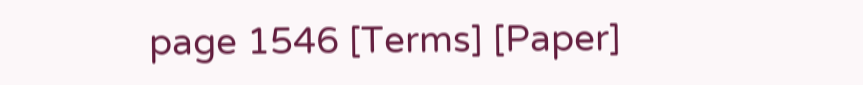page 1546 [Terms] [Paper]